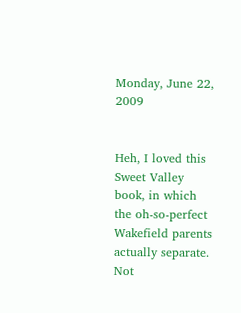Monday, June 22, 2009


Heh, I loved this Sweet Valley book, in which the oh-so-perfect Wakefield parents actually separate. Not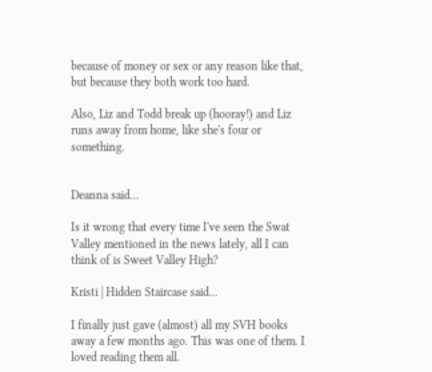because of money or sex or any reason like that, but because they both work too hard.

Also, Liz and Todd break up (hooray!) and Liz runs away from home, like she's four or something.


Deanna said...

Is it wrong that every time I've seen the Swat Valley mentioned in the news lately, all I can think of is Sweet Valley High?

Kristi | Hidden Staircase said...

I finally just gave (almost) all my SVH books away a few months ago. This was one of them. I loved reading them all.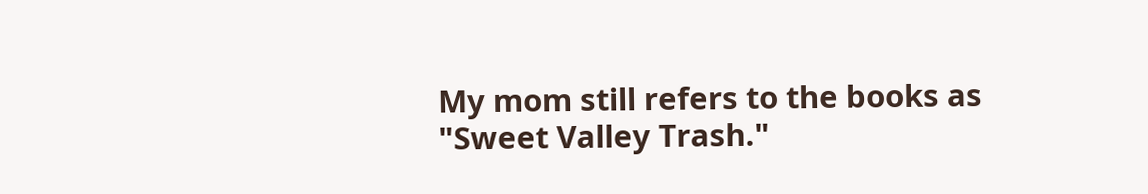My mom still refers to the books as "Sweet Valley Trash."